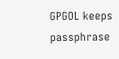GPGOL keeps passphrase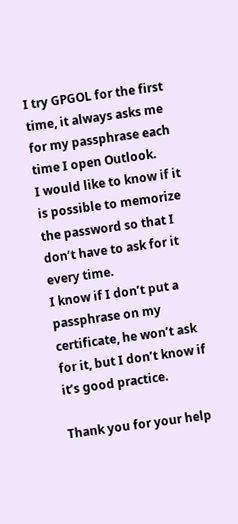I try GPGOL for the first time, it always asks me for my passphrase each time I open Outlook.
I would like to know if it is possible to memorize the password so that I don’t have to ask for it every time.
I know if I don’t put a passphrase on my certificate, he won’t ask for it, but I don’t know if it’s good practice.

Thank you for your help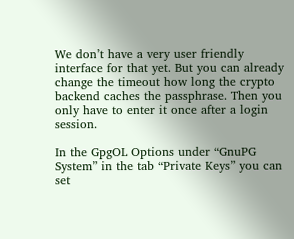We don’t have a very user friendly interface for that yet. But you can already change the timeout how long the crypto backend caches the passphrase. Then you only have to enter it once after a login session.

In the GpgOL Options under “GnuPG System” in the tab “Private Keys” you can set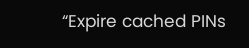“Expire cached PINs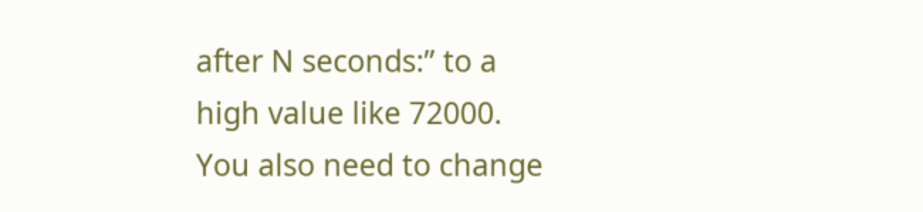after N seconds:” to a high value like 72000.
You also need to change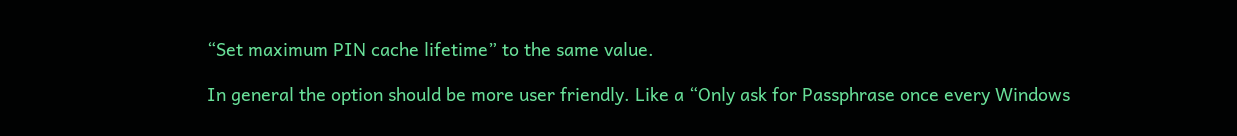“Set maximum PIN cache lifetime” to the same value.

In general the option should be more user friendly. Like a “Only ask for Passphrase once every Windows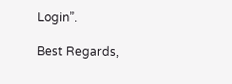Login”.

Best Regards,